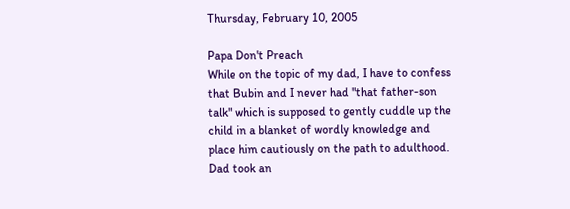Thursday, February 10, 2005

Papa Don't Preach
While on the topic of my dad, I have to confess that Bubin and I never had "that father-son talk" which is supposed to gently cuddle up the child in a blanket of wordly knowledge and place him cautiously on the path to adulthood. Dad took an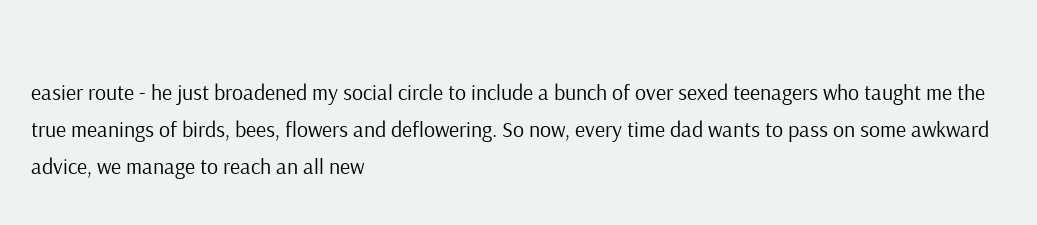easier route - he just broadened my social circle to include a bunch of over sexed teenagers who taught me the true meanings of birds, bees, flowers and deflowering. So now, every time dad wants to pass on some awkward advice, we manage to reach an all new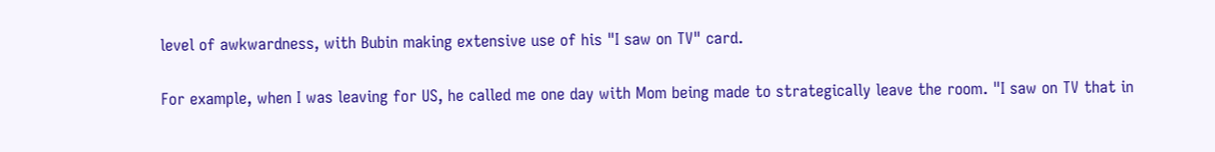level of awkwardness, with Bubin making extensive use of his "I saw on TV" card.

For example, when I was leaving for US, he called me one day with Mom being made to strategically leave the room. "I saw on TV that in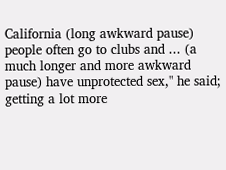California (long awkward pause) people often go to clubs and ... (a much longer and more awkward pause) have unprotected sex," he said; getting a lot more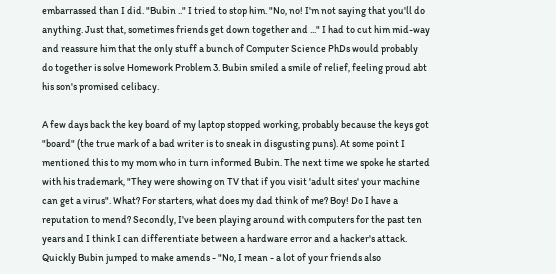embarrassed than I did. "Bubin .." I tried to stop him. "No, no! I'm not saying that you'll do anything. Just that, sometimes friends get down together and ..." I had to cut him mid-way and reassure him that the only stuff a bunch of Computer Science PhDs would probably do together is solve Homework Problem 3. Bubin smiled a smile of relief, feeling proud abt his son's promised celibacy.

A few days back the key board of my laptop stopped working, probably because the keys got "board" (the true mark of a bad writer is to sneak in disgusting puns). At some point I mentioned this to my mom who in turn informed Bubin. The next time we spoke he started with his trademark, "They were showing on TV that if you visit 'adult sites' your machine can get a virus". What? For starters, what does my dad think of me? Boy! Do I have a reputation to mend? Secondly, I've been playing around with computers for the past ten years and I think I can differentiate between a hardware error and a hacker's attack. Quickly Bubin jumped to make amends - "No, I mean - a lot of your friends also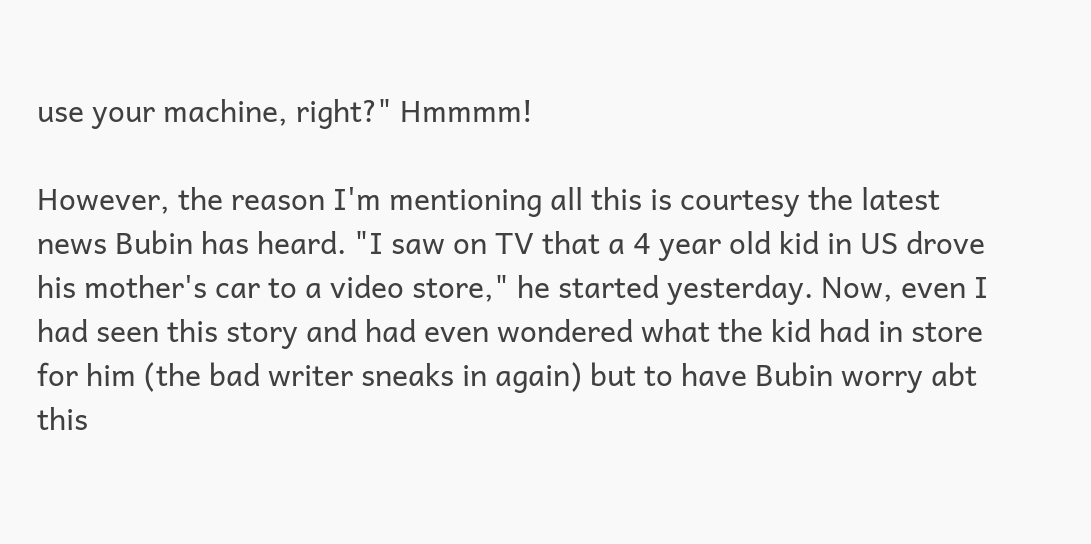use your machine, right?" Hmmmm!

However, the reason I'm mentioning all this is courtesy the latest news Bubin has heard. "I saw on TV that a 4 year old kid in US drove his mother's car to a video store," he started yesterday. Now, even I had seen this story and had even wondered what the kid had in store for him (the bad writer sneaks in again) but to have Bubin worry abt this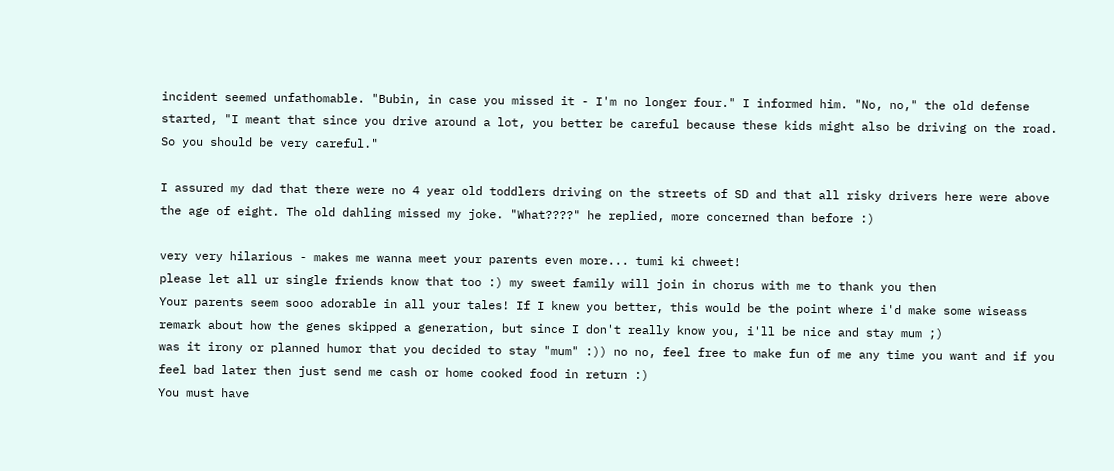incident seemed unfathomable. "Bubin, in case you missed it - I'm no longer four." I informed him. "No, no," the old defense started, "I meant that since you drive around a lot, you better be careful because these kids might also be driving on the road. So you should be very careful."

I assured my dad that there were no 4 year old toddlers driving on the streets of SD and that all risky drivers here were above the age of eight. The old dahling missed my joke. "What????" he replied, more concerned than before :)

very very hilarious - makes me wanna meet your parents even more... tumi ki chweet!
please let all ur single friends know that too :) my sweet family will join in chorus with me to thank you then
Your parents seem sooo adorable in all your tales! If I knew you better, this would be the point where i'd make some wiseass remark about how the genes skipped a generation, but since I don't really know you, i'll be nice and stay mum ;)
was it irony or planned humor that you decided to stay "mum" :)) no no, feel free to make fun of me any time you want and if you feel bad later then just send me cash or home cooked food in return :)
You must have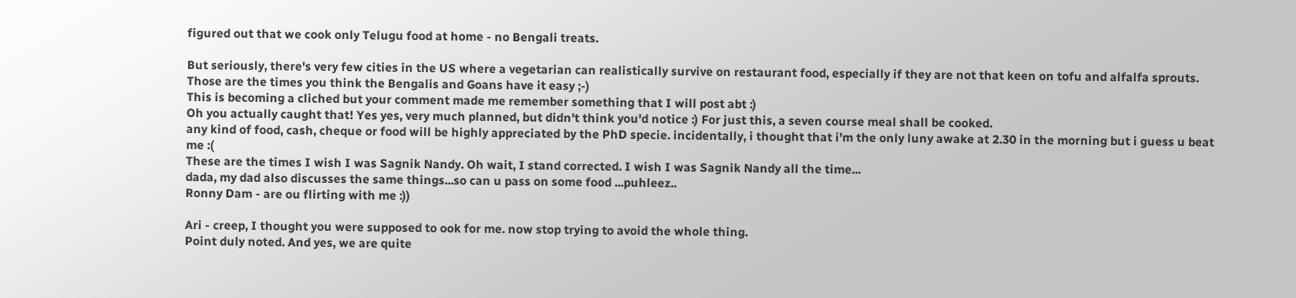figured out that we cook only Telugu food at home - no Bengali treats.

But seriously, there's very few cities in the US where a vegetarian can realistically survive on restaurant food, especially if they are not that keen on tofu and alfalfa sprouts. Those are the times you think the Bengalis and Goans have it easy ;-)
This is becoming a cliched but your comment made me remember something that I will post abt :)
Oh you actually caught that! Yes yes, very much planned, but didn't think you'd notice :) For just this, a seven course meal shall be cooked.
any kind of food, cash, cheque or food will be highly appreciated by the PhD specie. incidentally, i thought that i'm the only luny awake at 2.30 in the morning but i guess u beat me :(
These are the times I wish I was Sagnik Nandy. Oh wait, I stand corrected. I wish I was Sagnik Nandy all the time...
dada, my dad also discusses the same things...so can u pass on some food ...puhleez..
Ronny Dam - are ou flirting with me :))

Ari - creep, I thought you were supposed to ook for me. now stop trying to avoid the whole thing.
Point duly noted. And yes, we are quite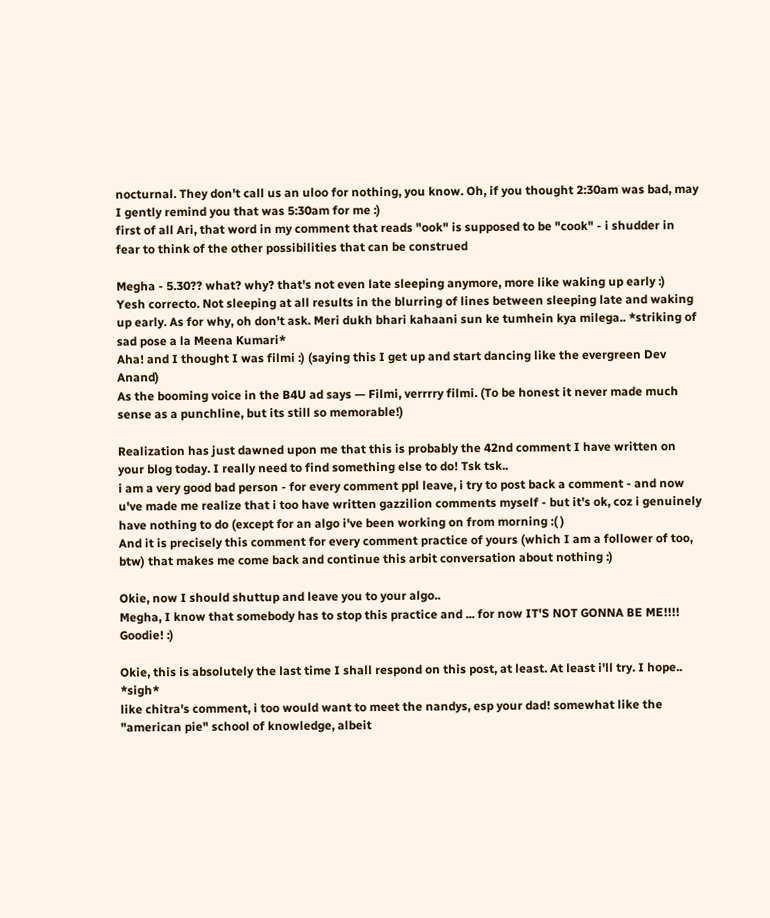nocturnal. They don't call us an uloo for nothing, you know. Oh, if you thought 2:30am was bad, may I gently remind you that was 5:30am for me :)
first of all Ari, that word in my comment that reads "ook" is supposed to be "cook" - i shudder in fear to think of the other possibilities that can be construed

Megha - 5.30?? what? why? that's not even late sleeping anymore, more like waking up early :)
Yesh correcto. Not sleeping at all results in the blurring of lines between sleeping late and waking up early. As for why, oh don't ask. Meri dukh bhari kahaani sun ke tumhein kya milega.. *striking of sad pose a la Meena Kumari*
Aha! and I thought I was filmi :) (saying this I get up and start dancing like the evergreen Dev Anand)
As the booming voice in the B4U ad says — Filmi, verrrry filmi. (To be honest it never made much sense as a punchline, but its still so memorable!)

Realization has just dawned upon me that this is probably the 42nd comment I have written on your blog today. I really need to find something else to do! Tsk tsk..
i am a very good bad person - for every comment ppl leave, i try to post back a comment - and now u've made me realize that i too have written gazzilion comments myself - but it's ok, coz i genuinely have nothing to do (except for an algo i've been working on from morning :( )
And it is precisely this comment for every comment practice of yours (which I am a follower of too, btw) that makes me come back and continue this arbit conversation about nothing :)

Okie, now I should shuttup and leave you to your algo..
Megha, I know that somebody has to stop this practice and ... for now IT'S NOT GONNA BE ME!!!!
Goodie! :)

Okie, this is absolutely the last time I shall respond on this post, at least. At least i'll try. I hope.. *sigh*
like chitra's comment, i too would want to meet the nandys, esp your dad! somewhat like the "american pie" school of knowledge, albeit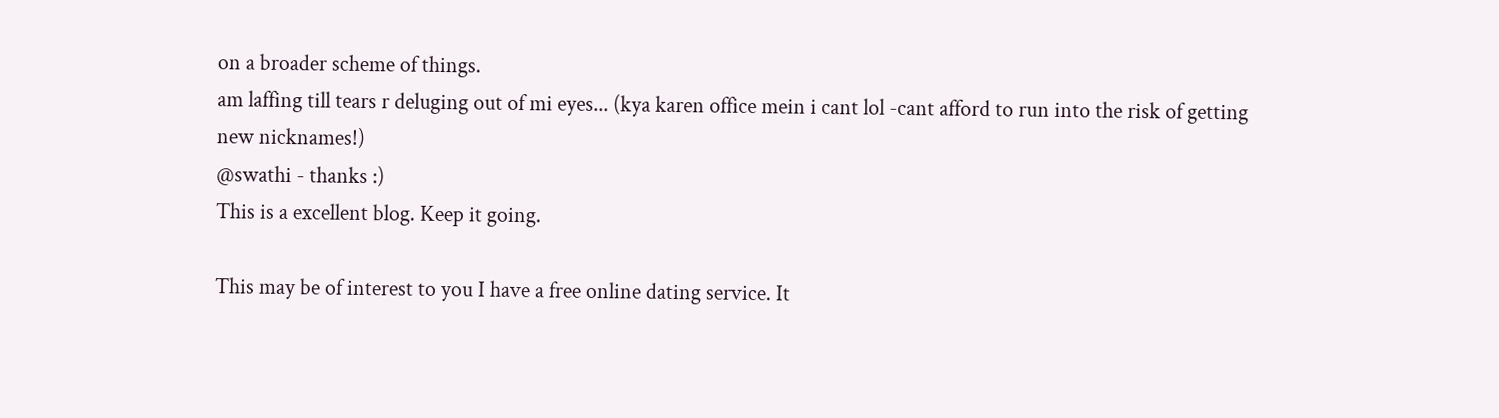on a broader scheme of things.
am laffing till tears r deluging out of mi eyes... (kya karen office mein i cant lol -cant afford to run into the risk of getting new nicknames!)
@swathi - thanks :)
This is a excellent blog. Keep it going.

This may be of interest to you I have a free online dating service. It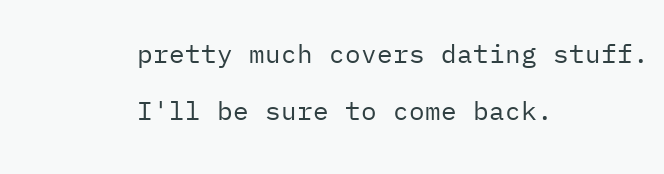pretty much covers dating stuff.

I'll be sure to come back.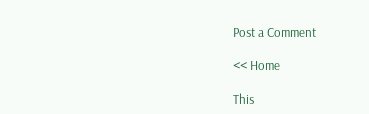Post a Comment

<< Home

This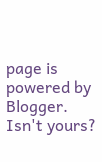page is powered by Blogger. Isn't yours?